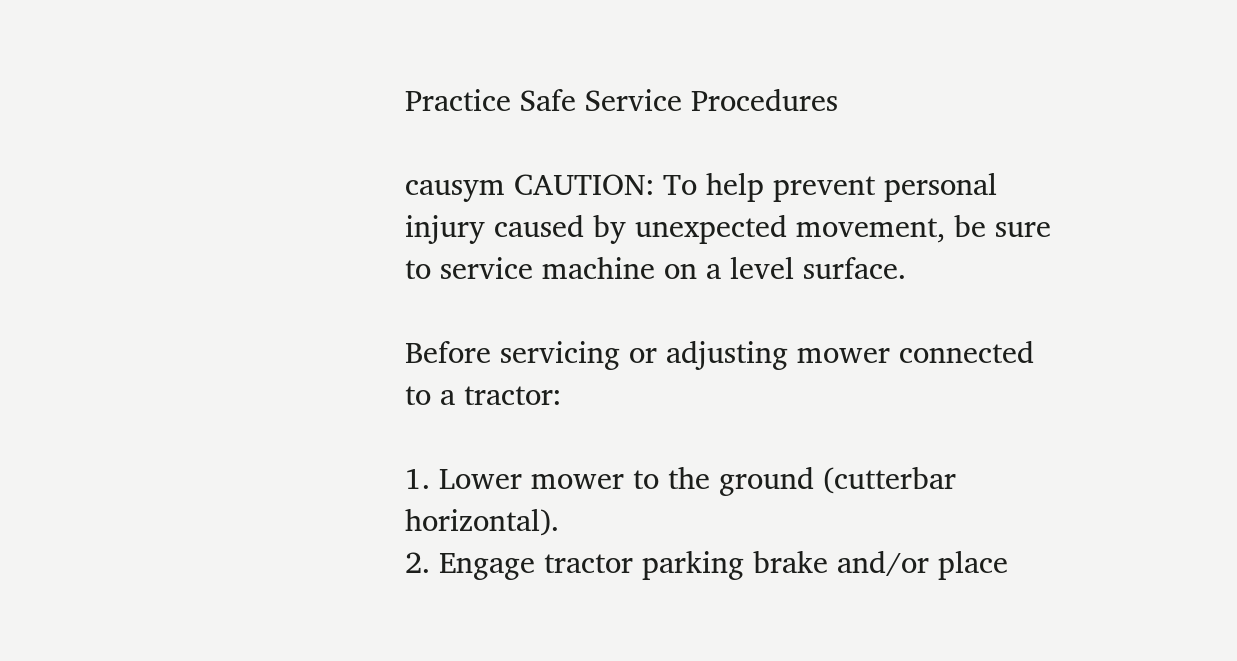Practice Safe Service Procedures

causym CAUTION: To help prevent personal injury caused by unexpected movement, be sure to service machine on a level surface.

Before servicing or adjusting mower connected to a tractor:

1. Lower mower to the ground (cutterbar horizontal).
2. Engage tractor parking brake and/or place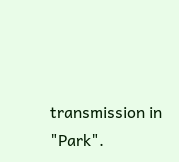transmission in "Park".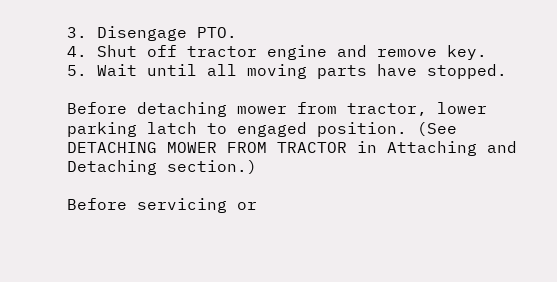3. Disengage PTO.
4. Shut off tractor engine and remove key.
5. Wait until all moving parts have stopped.

Before detaching mower from tractor, lower parking latch to engaged position. (See DETACHING MOWER FROM TRACTOR in Attaching and Detaching section.)

Before servicing or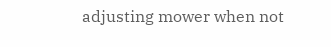adjusting mower when not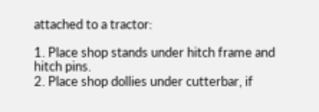attached to a tractor:

1. Place shop stands under hitch frame and hitch pins.
2. Place shop dollies under cutterbar, if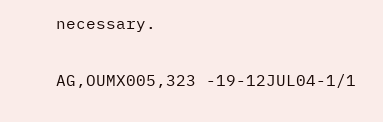necessary.


AG,OUMX005,323 -19-12JUL04-1/1